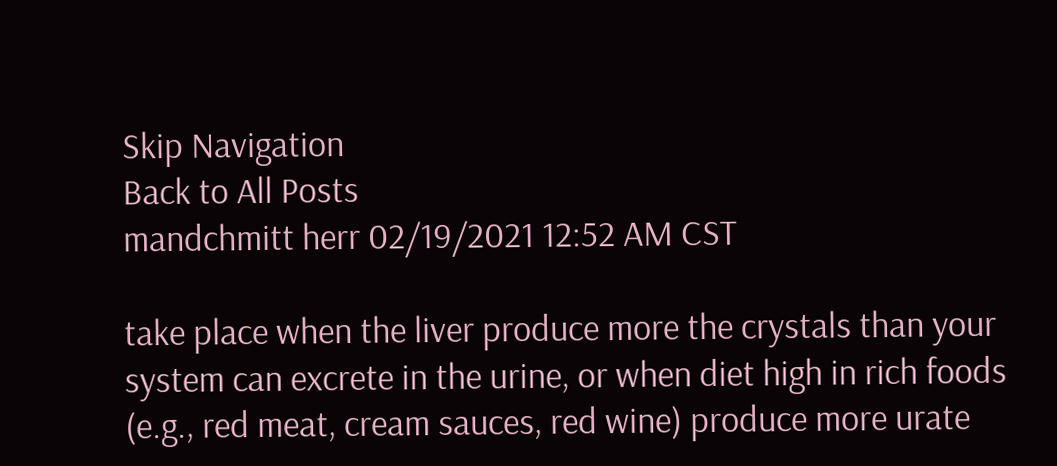Skip Navigation
Back to All Posts
mandchmitt herr 02/19/2021 12:52 AM CST

take place when the liver produce more the crystals than your system can excrete in the urine, or when diet high in rich foods (e.g., red meat, cream sauces, red wine) produce more urate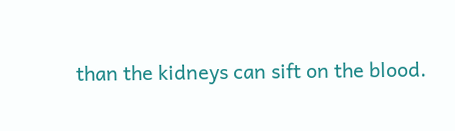than the kidneys can sift on the blood.